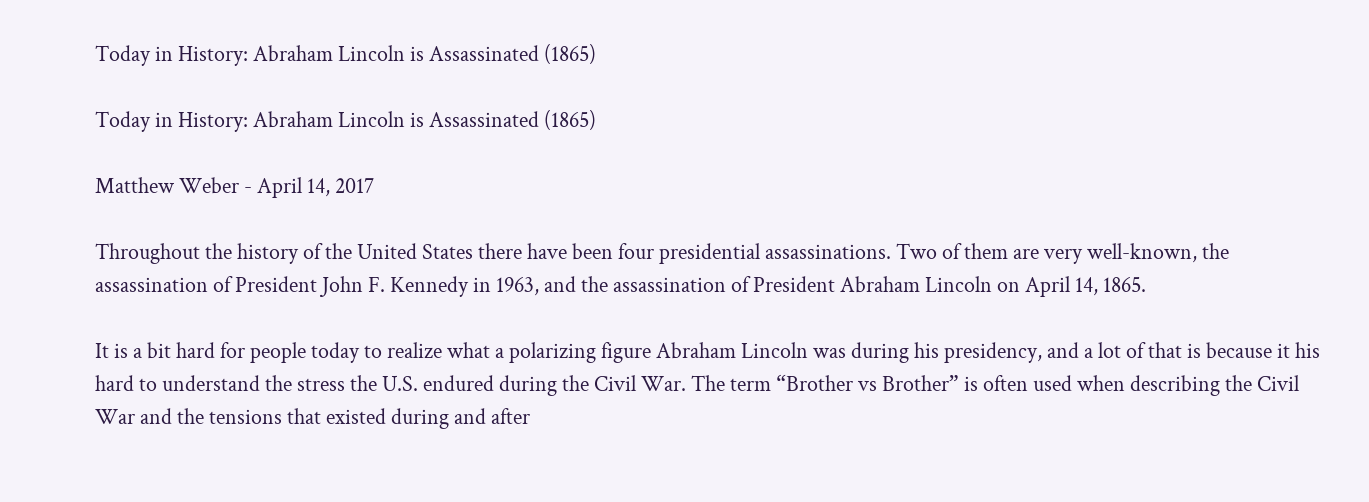Today in History: Abraham Lincoln is Assassinated (1865)

Today in History: Abraham Lincoln is Assassinated (1865)

Matthew Weber - April 14, 2017

Throughout the history of the United States there have been four presidential assassinations. Two of them are very well-known, the assassination of President John F. Kennedy in 1963, and the assassination of President Abraham Lincoln on April 14, 1865.

It is a bit hard for people today to realize what a polarizing figure Abraham Lincoln was during his presidency, and a lot of that is because it his hard to understand the stress the U.S. endured during the Civil War. The term “Brother vs Brother” is often used when describing the Civil War and the tensions that existed during and after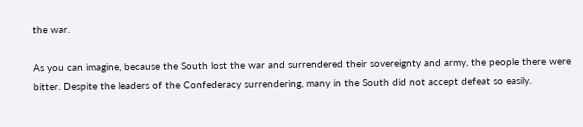the war.

As you can imagine, because the South lost the war and surrendered their sovereignty and army, the people there were bitter. Despite the leaders of the Confederacy surrendering, many in the South did not accept defeat so easily.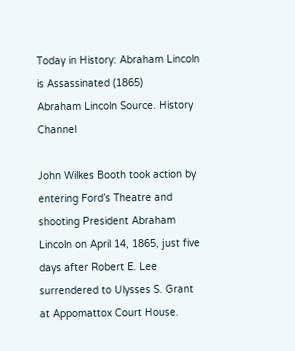Today in History: Abraham Lincoln is Assassinated (1865)
Abraham Lincoln Source. History Channel

John Wilkes Booth took action by entering Ford’s Theatre and shooting President Abraham Lincoln on April 14, 1865, just five days after Robert E. Lee surrendered to Ulysses S. Grant at Appomattox Court House.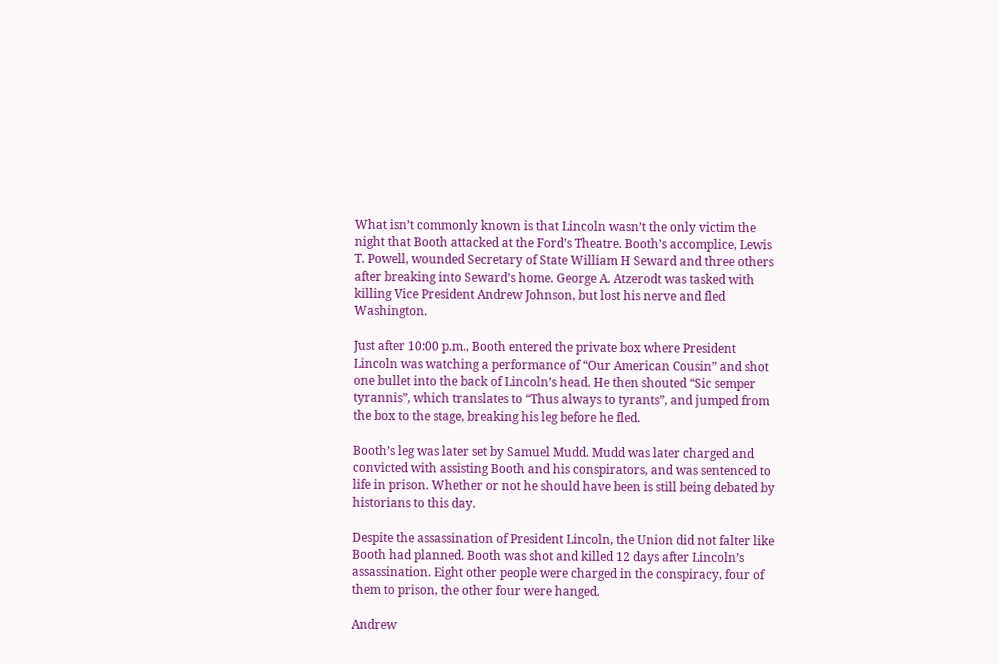What isn’t commonly known is that Lincoln wasn’t the only victim the night that Booth attacked at the Ford’s Theatre. Booth’s accomplice, Lewis T. Powell, wounded Secretary of State William H Seward and three others after breaking into Seward’s home. George A. Atzerodt was tasked with killing Vice President Andrew Johnson, but lost his nerve and fled Washington.

Just after 10:00 p.m., Booth entered the private box where President Lincoln was watching a performance of “Our American Cousin” and shot one bullet into the back of Lincoln’s head. He then shouted “Sic semper tyrannis”, which translates to “Thus always to tyrants”, and jumped from the box to the stage, breaking his leg before he fled.

Booth’s leg was later set by Samuel Mudd. Mudd was later charged and convicted with assisting Booth and his conspirators, and was sentenced to life in prison. Whether or not he should have been is still being debated by historians to this day.

Despite the assassination of President Lincoln, the Union did not falter like Booth had planned. Booth was shot and killed 12 days after Lincoln’s assassination. Eight other people were charged in the conspiracy, four of them to prison, the other four were hanged.

Andrew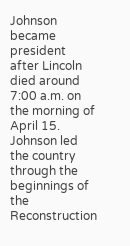Johnson became president after Lincoln died around 7:00 a.m. on the morning of April 15. Johnson led the country through the beginnings of the Reconstruction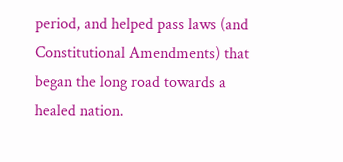period, and helped pass laws (and Constitutional Amendments) that began the long road towards a healed nation.